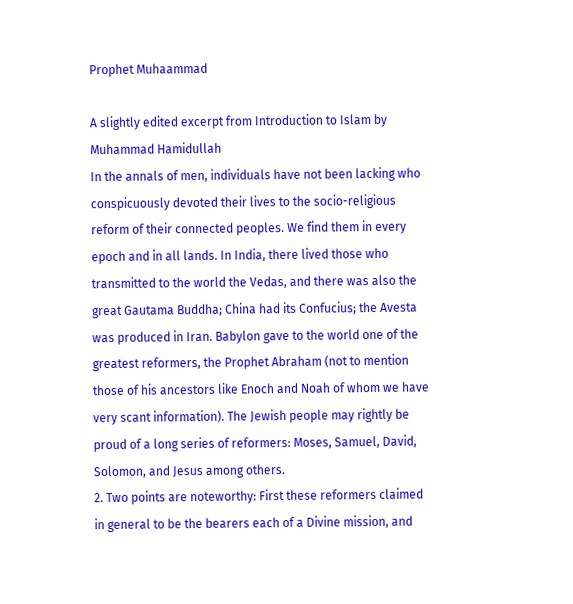Prophet Muhaammad

A slightly edited excerpt from Introduction to Islam by Muhammad Hamidullah
In the annals of men, individuals have not been lacking who conspicuously devoted their lives to the socio-religious reform of their connected peoples. We find them in every epoch and in all lands. In India, there lived those who transmitted to the world the Vedas, and there was also the great Gautama Buddha; China had its Confucius; the Avesta was produced in Iran. Babylon gave to the world one of the greatest reformers, the Prophet Abraham (not to mention those of his ancestors like Enoch and Noah of whom we have very scant information). The Jewish people may rightly be proud of a long series of reformers: Moses, Samuel, David, Solomon, and Jesus among others.
2. Two points are noteworthy: First these reformers claimed in general to be the bearers each of a Divine mission, and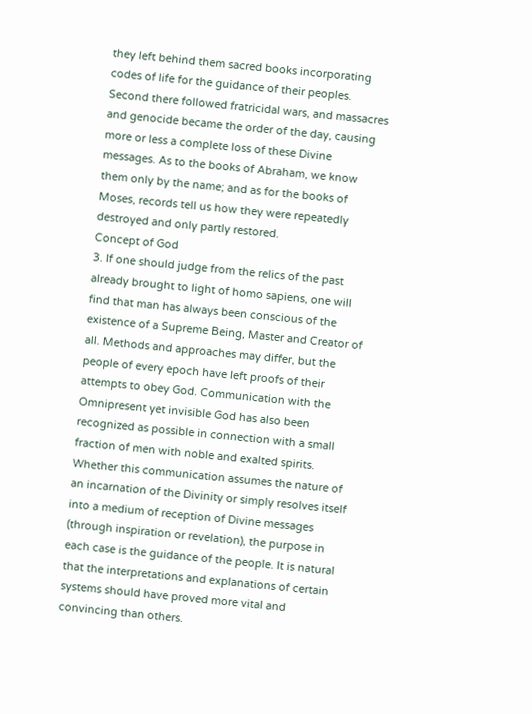they left behind them sacred books incorporating codes of life for the guidance of their peoples. Second there followed fratricidal wars, and massacres and genocide became the order of the day, causing more or less a complete loss of these Divine messages. As to the books of Abraham, we know them only by the name; and as for the books of Moses, records tell us how they were repeatedly destroyed and only partly restored.
Concept of God
3. If one should judge from the relics of the past already brought to light of homo sapiens, one will find that man has always been conscious of the existence of a Supreme Being, Master and Creator of all. Methods and approaches may differ, but the people of every epoch have left proofs of their attempts to obey God. Communication with the Omnipresent yet invisible God has also been recognized as possible in connection with a small fraction of men with noble and exalted spirits. Whether this communication assumes the nature of an incarnation of the Divinity or simply resolves itself into a medium of reception of Divine messages (through inspiration or revelation), the purpose in each case is the guidance of the people. It is natural that the interpretations and explanations of certain systems should have proved more vital and convincing than others.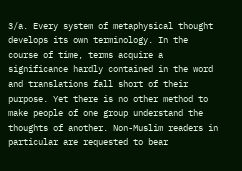3/a. Every system of metaphysical thought develops its own terminology. In the course of time, terms acquire a significance hardly contained in the word and translations fall short of their purpose. Yet there is no other method to make people of one group understand the thoughts of another. Non-Muslim readers in particular are requested to bear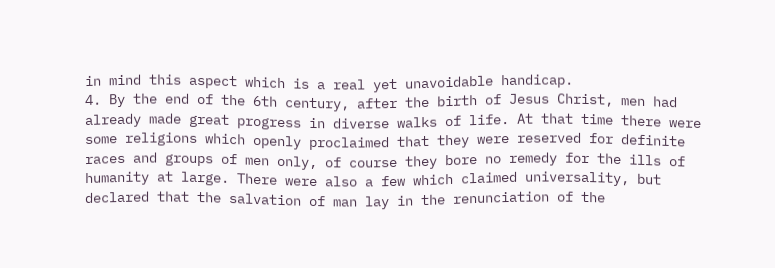in mind this aspect which is a real yet unavoidable handicap.
4. By the end of the 6th century, after the birth of Jesus Christ, men had already made great progress in diverse walks of life. At that time there were some religions which openly proclaimed that they were reserved for definite races and groups of men only, of course they bore no remedy for the ills of humanity at large. There were also a few which claimed universality, but declared that the salvation of man lay in the renunciation of the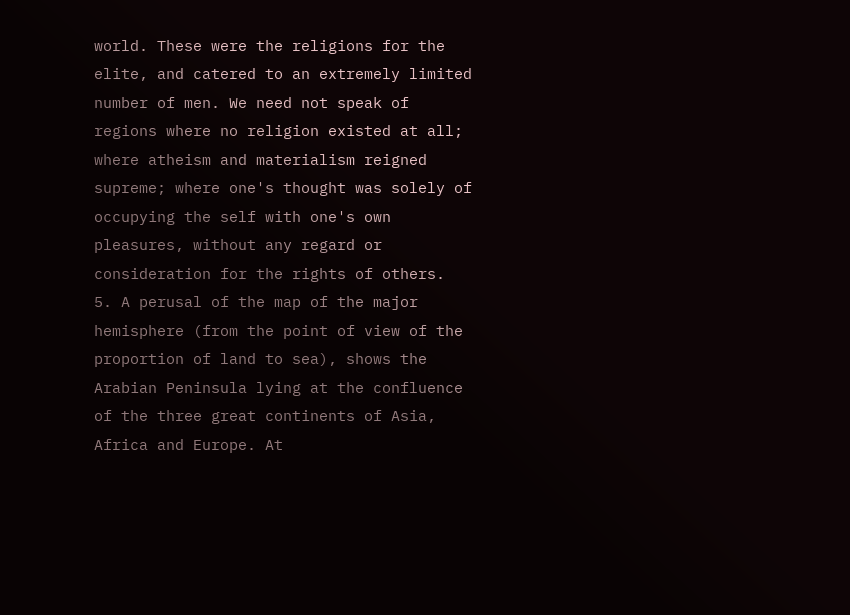world. These were the religions for the elite, and catered to an extremely limited number of men. We need not speak of regions where no religion existed at all; where atheism and materialism reigned supreme; where one's thought was solely of occupying the self with one's own pleasures, without any regard or consideration for the rights of others.
5. A perusal of the map of the major hemisphere (from the point of view of the proportion of land to sea), shows the Arabian Peninsula lying at the confluence of the three great continents of Asia, Africa and Europe. At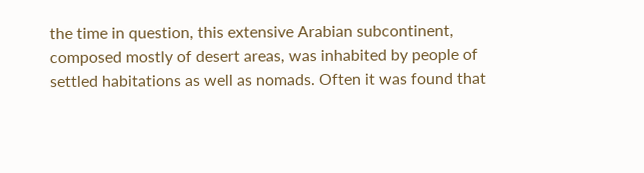the time in question, this extensive Arabian subcontinent, composed mostly of desert areas, was inhabited by people of settled habitations as well as nomads. Often it was found that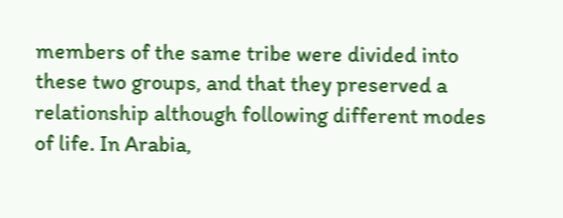members of the same tribe were divided into these two groups, and that they preserved a relationship although following different modes of life. In Arabia,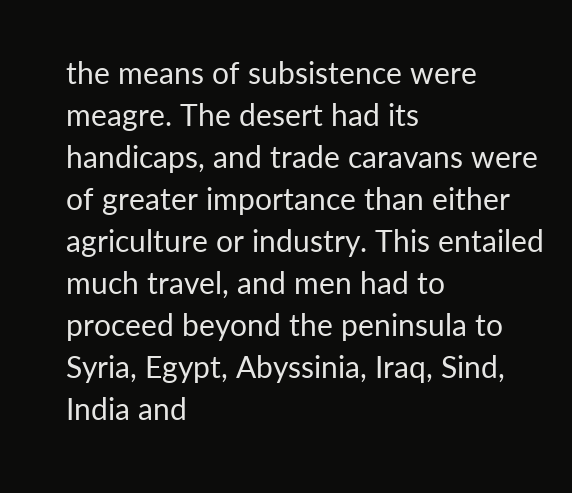the means of subsistence were meagre. The desert had its handicaps, and trade caravans were of greater importance than either agriculture or industry. This entailed much travel, and men had to proceed beyond the peninsula to Syria, Egypt, Abyssinia, Iraq, Sind, India and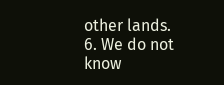other lands.
6. We do not know